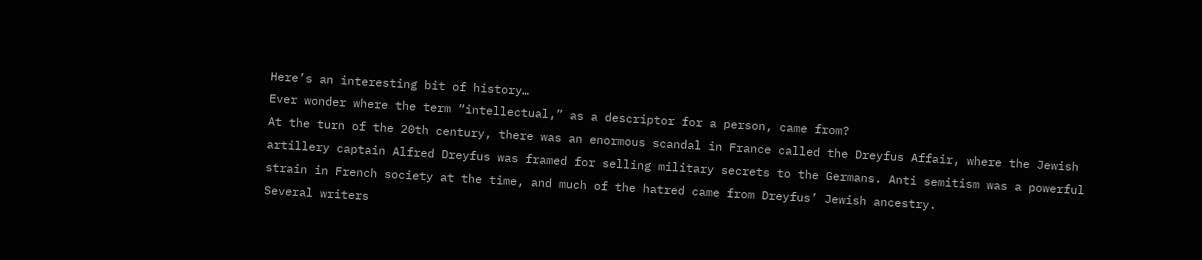Here’s an interesting bit of history…
Ever wonder where the term “intellectual,” as a descriptor for a person, came from?
At the turn of the 20th century, there was an enormous scandal in France called the Dreyfus Affair, where the Jewish artillery captain Alfred Dreyfus was framed for selling military secrets to the Germans. Anti semitism was a powerful strain in French society at the time, and much of the hatred came from Dreyfus’ Jewish ancestry.
Several writers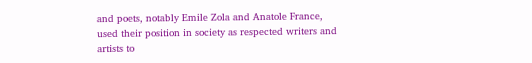and poets, notably Emile Zola and Anatole France, used their position in society as respected writers and artists to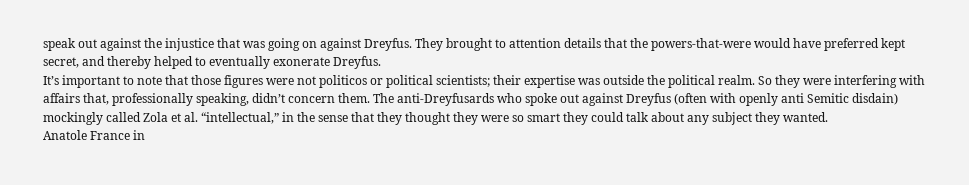speak out against the injustice that was going on against Dreyfus. They brought to attention details that the powers-that-were would have preferred kept secret, and thereby helped to eventually exonerate Dreyfus.
It’s important to note that those figures were not politicos or political scientists; their expertise was outside the political realm. So they were interfering with affairs that, professionally speaking, didn’t concern them. The anti-Dreyfusards who spoke out against Dreyfus (often with openly anti Semitic disdain) mockingly called Zola et al. “intellectual,” in the sense that they thought they were so smart they could talk about any subject they wanted.
Anatole France in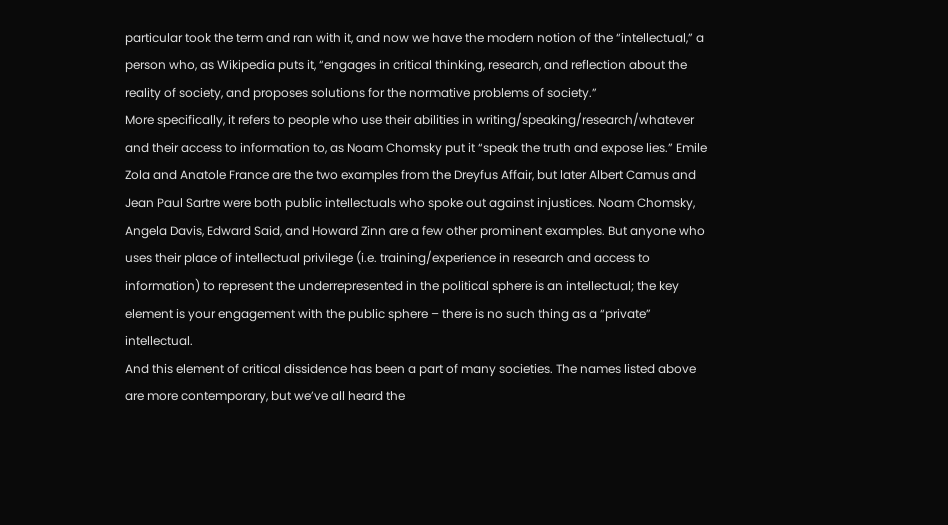particular took the term and ran with it, and now we have the modern notion of the “intellectual,” a person who, as Wikipedia puts it, “engages in critical thinking, research, and reflection about the reality of society, and proposes solutions for the normative problems of society.”
More specifically, it refers to people who use their abilities in writing/speaking/research/whatever and their access to information to, as Noam Chomsky put it “speak the truth and expose lies.” Emile Zola and Anatole France are the two examples from the Dreyfus Affair, but later Albert Camus and Jean Paul Sartre were both public intellectuals who spoke out against injustices. Noam Chomsky, Angela Davis, Edward Said, and Howard Zinn are a few other prominent examples. But anyone who uses their place of intellectual privilege (i.e. training/experience in research and access to information) to represent the underrepresented in the political sphere is an intellectual; the key element is your engagement with the public sphere – there is no such thing as a “private” intellectual.
And this element of critical dissidence has been a part of many societies. The names listed above are more contemporary, but we’ve all heard the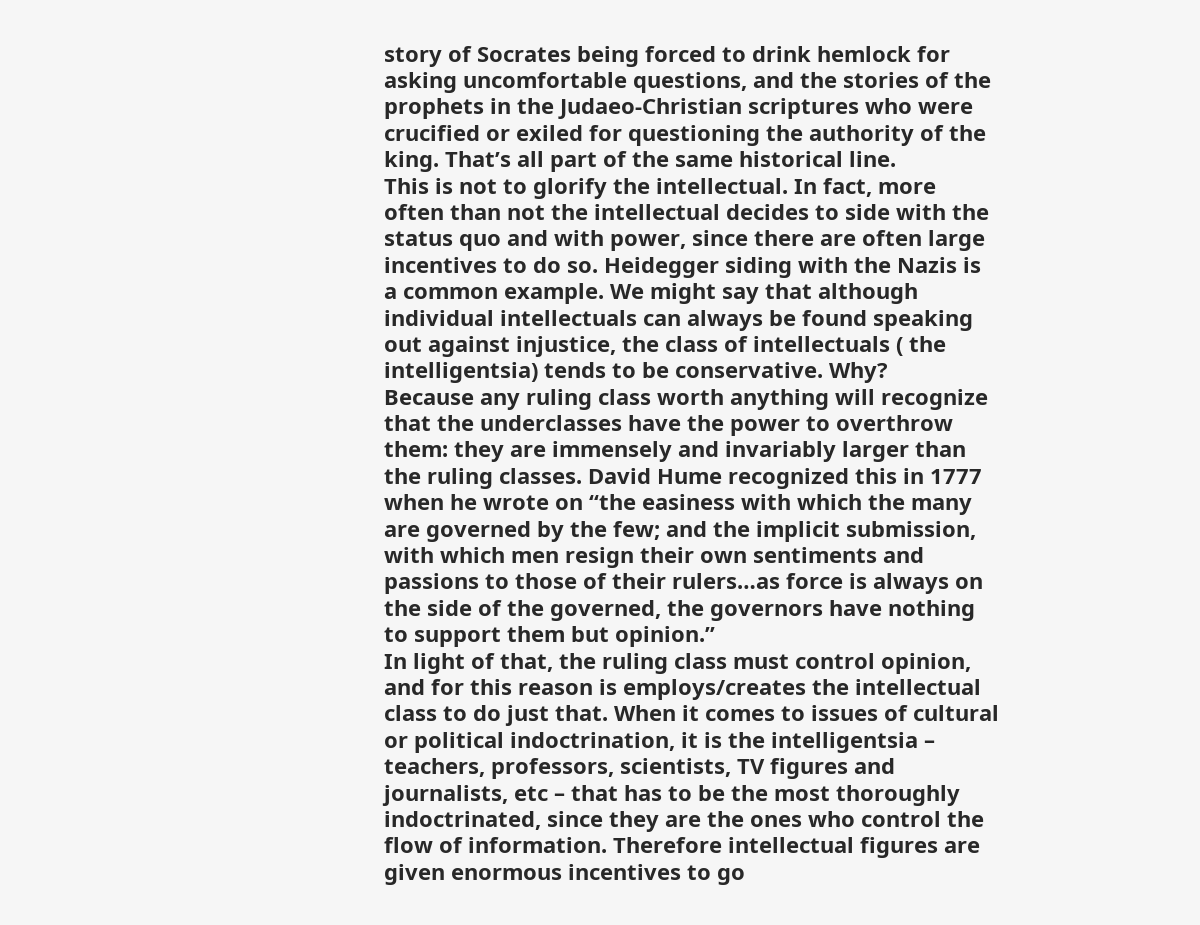story of Socrates being forced to drink hemlock for asking uncomfortable questions, and the stories of the prophets in the Judaeo-Christian scriptures who were crucified or exiled for questioning the authority of the king. That’s all part of the same historical line.
This is not to glorify the intellectual. In fact, more often than not the intellectual decides to side with the status quo and with power, since there are often large incentives to do so. Heidegger siding with the Nazis is a common example. We might say that although individual intellectuals can always be found speaking out against injustice, the class of intellectuals ( the intelligentsia) tends to be conservative. Why?
Because any ruling class worth anything will recognize that the underclasses have the power to overthrow them: they are immensely and invariably larger than the ruling classes. David Hume recognized this in 1777 when he wrote on “the easiness with which the many are governed by the few; and the implicit submission, with which men resign their own sentiments and passions to those of their rulers…as force is always on the side of the governed, the governors have nothing to support them but opinion.”
In light of that, the ruling class must control opinion, and for this reason is employs/creates the intellectual class to do just that. When it comes to issues of cultural or political indoctrination, it is the intelligentsia – teachers, professors, scientists, TV figures and journalists, etc – that has to be the most thoroughly indoctrinated, since they are the ones who control the flow of information. Therefore intellectual figures are given enormous incentives to go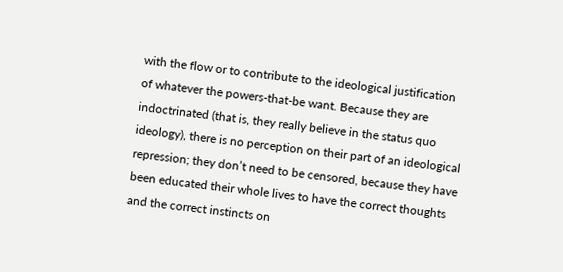with the flow or to contribute to the ideological justification of whatever the powers-that-be want. Because they are indoctrinated (that is, they really believe in the status quo ideology), there is no perception on their part of an ideological repression; they don’t need to be censored, because they have been educated their whole lives to have the correct thoughts and the correct instincts on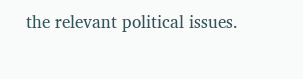the relevant political issues.